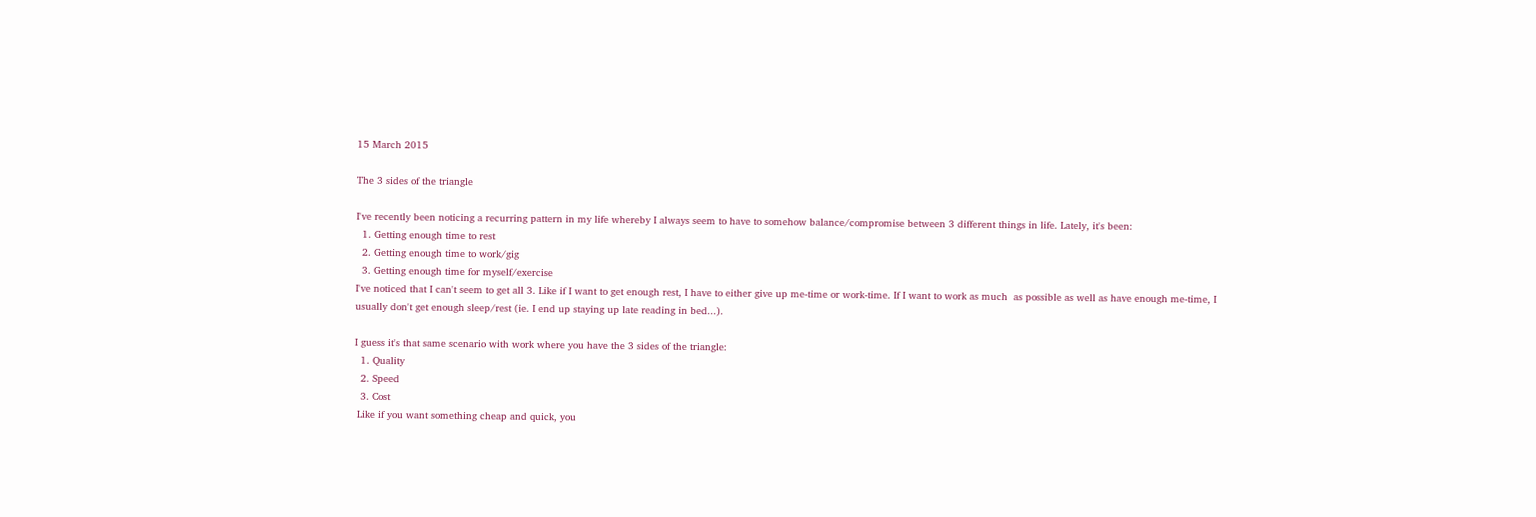15 March 2015

The 3 sides of the triangle

I've recently been noticing a recurring pattern in my life whereby I always seem to have to somehow balance/compromise between 3 different things in life. Lately, it's been:
  1. Getting enough time to rest
  2. Getting enough time to work/gig
  3. Getting enough time for myself/exercise
I've noticed that I can't seem to get all 3. Like if I want to get enough rest, I have to either give up me-time or work-time. If I want to work as much  as possible as well as have enough me-time, I usually don't get enough sleep/rest (ie. I end up staying up late reading in bed...).

I guess it's that same scenario with work where you have the 3 sides of the triangle:
  1. Quality
  2. Speed
  3. Cost
 Like if you want something cheap and quick, you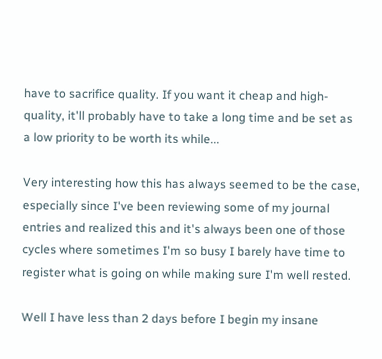have to sacrifice quality. If you want it cheap and high-quality, it'll probably have to take a long time and be set as a low priority to be worth its while...

Very interesting how this has always seemed to be the case, especially since I've been reviewing some of my journal entries and realized this and it's always been one of those cycles where sometimes I'm so busy I barely have time to register what is going on while making sure I'm well rested.

Well I have less than 2 days before I begin my insane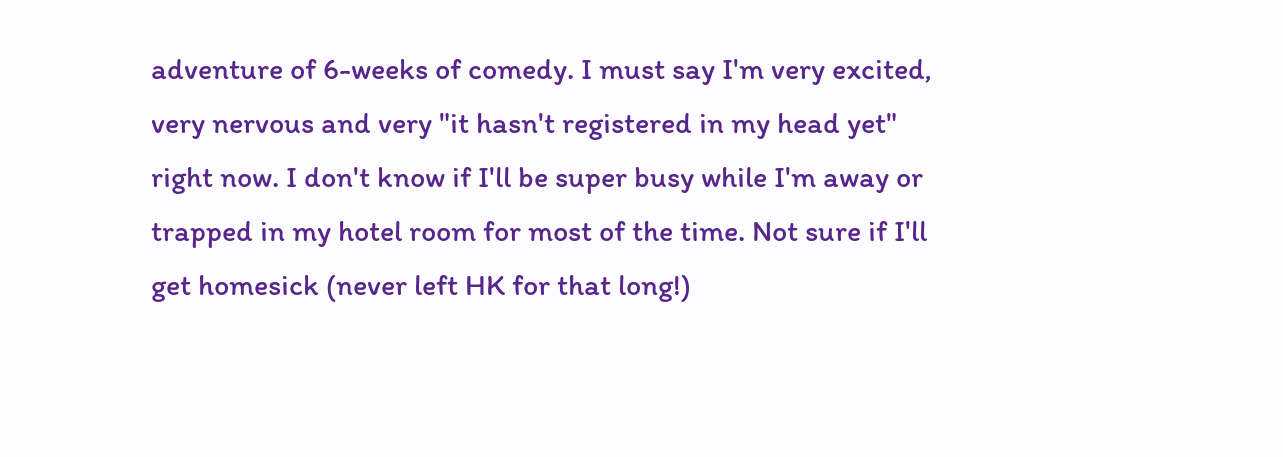adventure of 6-weeks of comedy. I must say I'm very excited, very nervous and very "it hasn't registered in my head yet" right now. I don't know if I'll be super busy while I'm away or trapped in my hotel room for most of the time. Not sure if I'll get homesick (never left HK for that long!)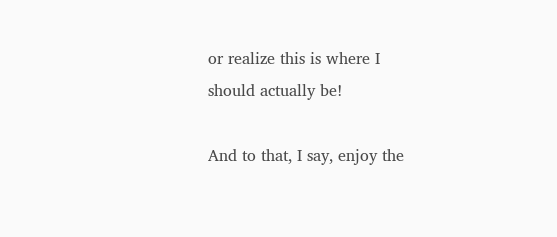or realize this is where I should actually be!

And to that, I say, enjoy the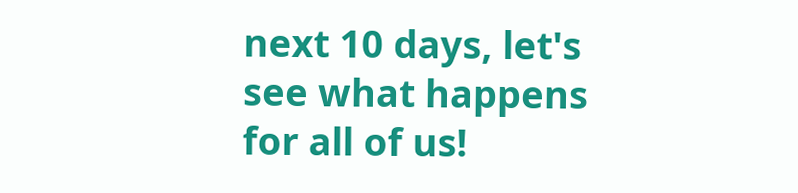next 10 days, let's see what happens for all of us!